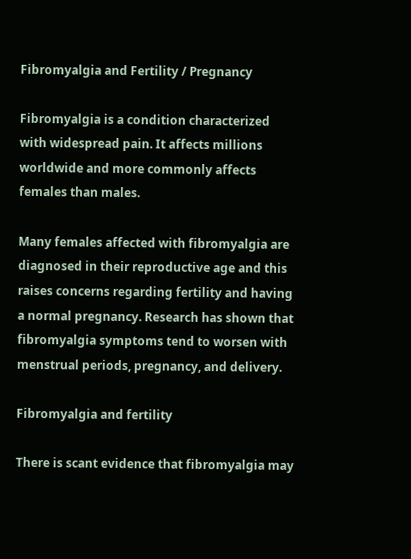Fibromyalgia and Fertility / Pregnancy

Fibromyalgia is a condition characterized with widespread pain. It affects millions worldwide and more commonly affects females than males.

Many females affected with fibromyalgia are diagnosed in their reproductive age and this raises concerns regarding fertility and having a normal pregnancy. Research has shown that fibromyalgia symptoms tend to worsen with menstrual periods, pregnancy, and delivery.

Fibromyalgia and fertility

There is scant evidence that fibromyalgia may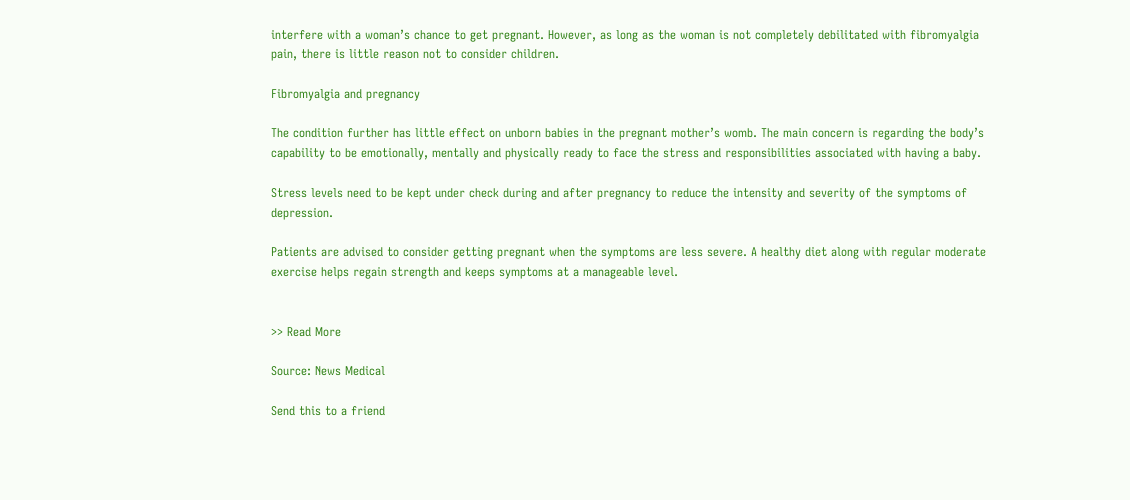interfere with a woman’s chance to get pregnant. However, as long as the woman is not completely debilitated with fibromyalgia pain, there is little reason not to consider children.

Fibromyalgia and pregnancy

The condition further has little effect on unborn babies in the pregnant mother’s womb. The main concern is regarding the body’s capability to be emotionally, mentally and physically ready to face the stress and responsibilities associated with having a baby.

Stress levels need to be kept under check during and after pregnancy to reduce the intensity and severity of the symptoms of depression.

Patients are advised to consider getting pregnant when the symptoms are less severe. A healthy diet along with regular moderate exercise helps regain strength and keeps symptoms at a manageable level.


>> Read More

Source: News Medical

Send this to a friend